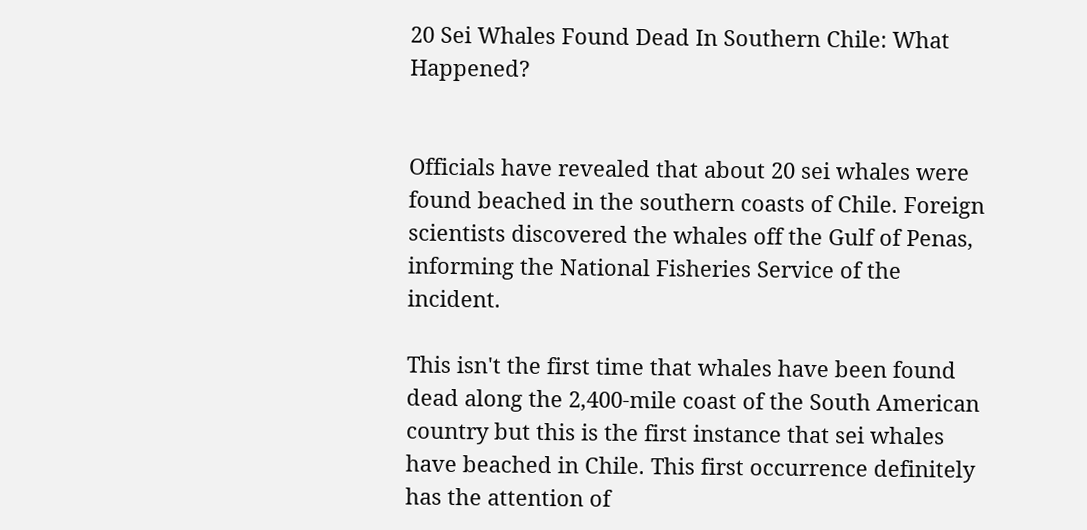20 Sei Whales Found Dead In Southern Chile: What Happened?


Officials have revealed that about 20 sei whales were found beached in the southern coasts of Chile. Foreign scientists discovered the whales off the Gulf of Penas, informing the National Fisheries Service of the incident.

This isn't the first time that whales have been found dead along the 2,400-mile coast of the South American country but this is the first instance that sei whales have beached in Chile. This first occurrence definitely has the attention of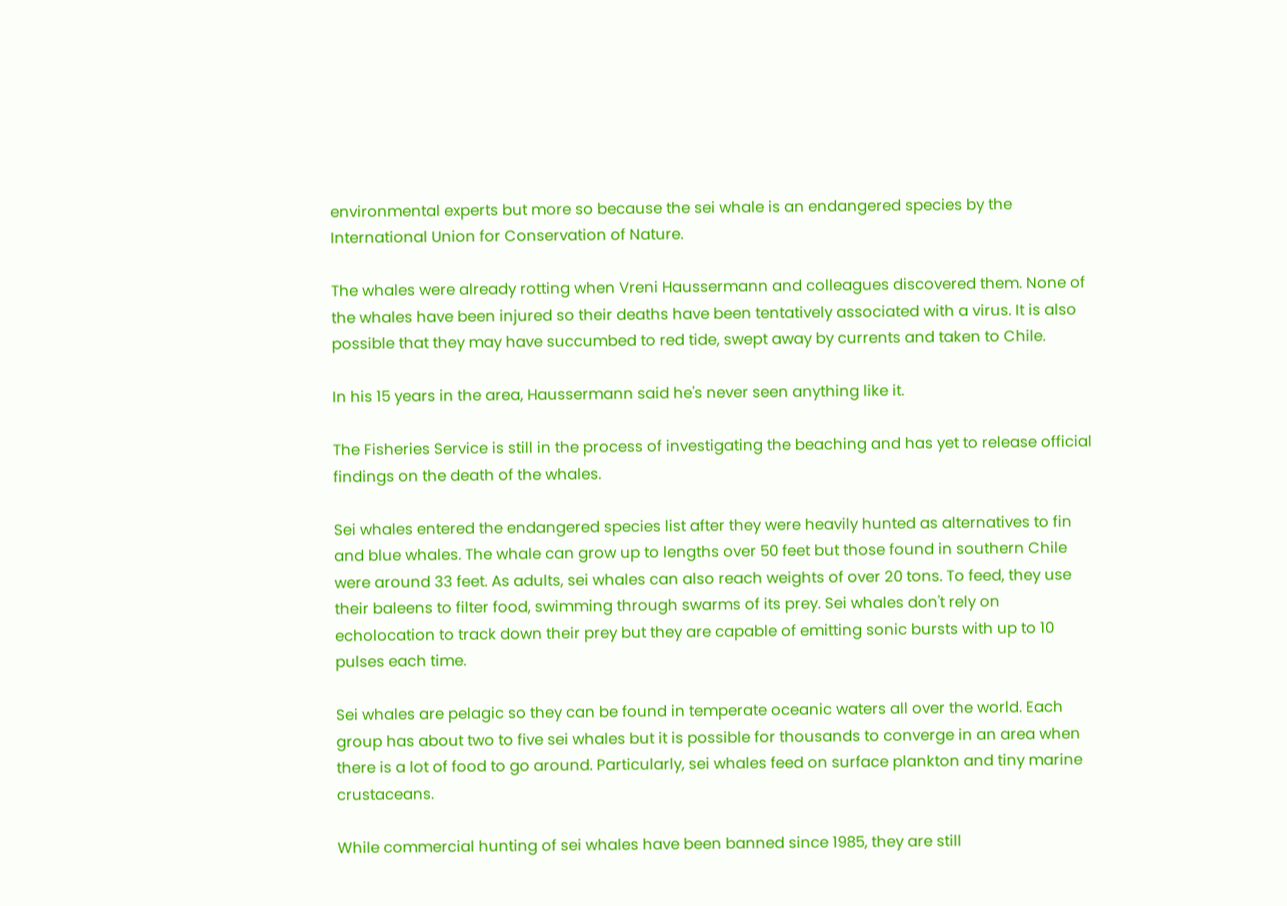environmental experts but more so because the sei whale is an endangered species by the International Union for Conservation of Nature.

The whales were already rotting when Vreni Haussermann and colleagues discovered them. None of the whales have been injured so their deaths have been tentatively associated with a virus. It is also possible that they may have succumbed to red tide, swept away by currents and taken to Chile.

In his 15 years in the area, Haussermann said he's never seen anything like it.

The Fisheries Service is still in the process of investigating the beaching and has yet to release official findings on the death of the whales.

Sei whales entered the endangered species list after they were heavily hunted as alternatives to fin and blue whales. The whale can grow up to lengths over 50 feet but those found in southern Chile were around 33 feet. As adults, sei whales can also reach weights of over 20 tons. To feed, they use their baleens to filter food, swimming through swarms of its prey. Sei whales don't rely on echolocation to track down their prey but they are capable of emitting sonic bursts with up to 10 pulses each time.

Sei whales are pelagic so they can be found in temperate oceanic waters all over the world. Each group has about two to five sei whales but it is possible for thousands to converge in an area when there is a lot of food to go around. Particularly, sei whales feed on surface plankton and tiny marine crustaceans.

While commercial hunting of sei whales have been banned since 1985, they are still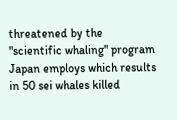threatened by the "scientific whaling" program Japan employs which results in 50 sei whales killed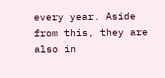every year. Aside from this, they are also in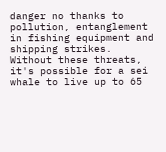danger no thanks to pollution, entanglement in fishing equipment and shipping strikes. Without these threats, it's possible for a sei whale to live up to 65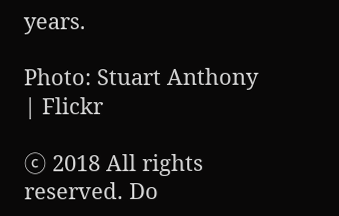years.

Photo: Stuart Anthony | Flickr

ⓒ 2018 All rights reserved. Do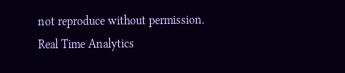not reproduce without permission.
Real Time Analytics